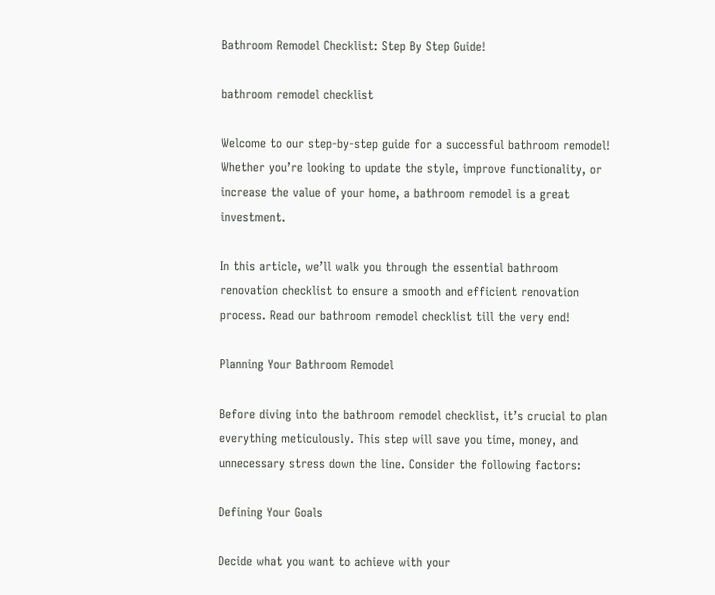Bathroom Remodel Checklist: Step By Step Guide!

bathroom remodel checklist

Welcome to our step-by-step guide for a successful bathroom remodel! Whether you’re looking to update the style, improve functionality, or increase the value of your home, a bathroom remodel is a great investment.

In this article, we’ll walk you through the essential bathroom renovation checklist to ensure a smooth and efficient renovation process. Read our bathroom remodel checklist till the very end!

Planning Your Bathroom Remodel

Before diving into the bathroom remodel checklist, it’s crucial to plan everything meticulously. This step will save you time, money, and unnecessary stress down the line. Consider the following factors:

Defining Your Goals

Decide what you want to achieve with your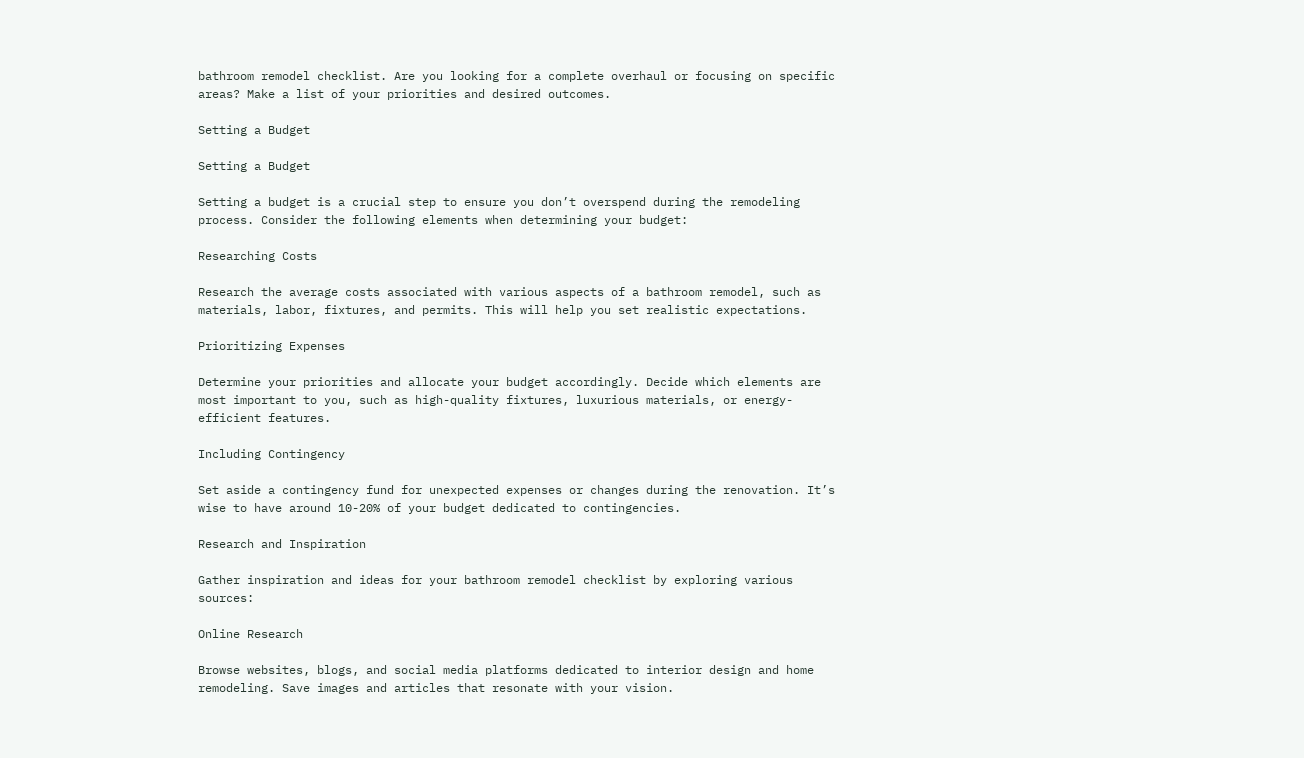bathroom remodel checklist. Are you looking for a complete overhaul or focusing on specific areas? Make a list of your priorities and desired outcomes.

Setting a Budget

Setting a Budget

Setting a budget is a crucial step to ensure you don’t overspend during the remodeling process. Consider the following elements when determining your budget:

Researching Costs

Research the average costs associated with various aspects of a bathroom remodel, such as materials, labor, fixtures, and permits. This will help you set realistic expectations.

Prioritizing Expenses

Determine your priorities and allocate your budget accordingly. Decide which elements are most important to you, such as high-quality fixtures, luxurious materials, or energy-efficient features.

Including Contingency

Set aside a contingency fund for unexpected expenses or changes during the renovation. It’s wise to have around 10-20% of your budget dedicated to contingencies.

Research and Inspiration

Gather inspiration and ideas for your bathroom remodel checklist by exploring various sources:

Online Research

Browse websites, blogs, and social media platforms dedicated to interior design and home remodeling. Save images and articles that resonate with your vision.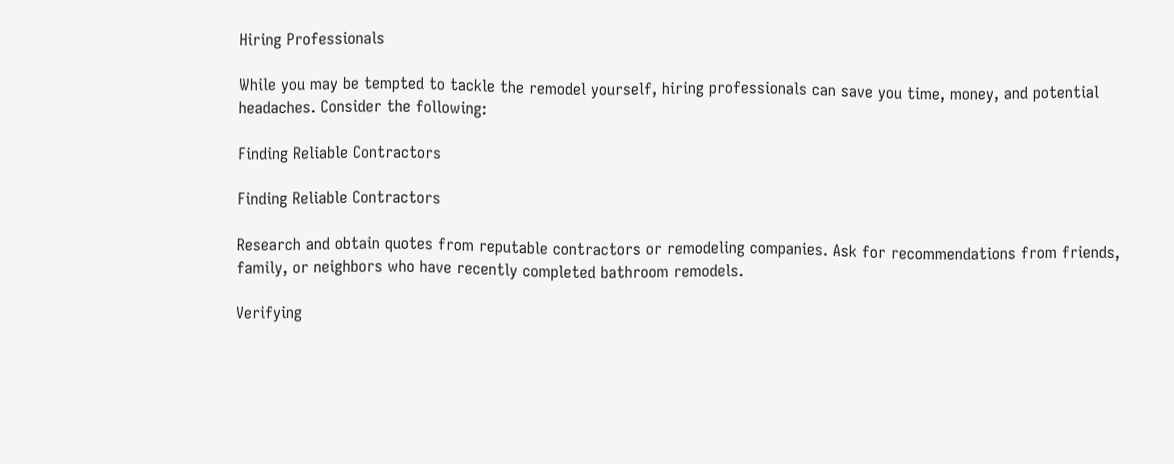Hiring Professionals

While you may be tempted to tackle the remodel yourself, hiring professionals can save you time, money, and potential headaches. Consider the following:

Finding Reliable Contractors

Finding Reliable Contractors

Research and obtain quotes from reputable contractors or remodeling companies. Ask for recommendations from friends, family, or neighbors who have recently completed bathroom remodels.

Verifying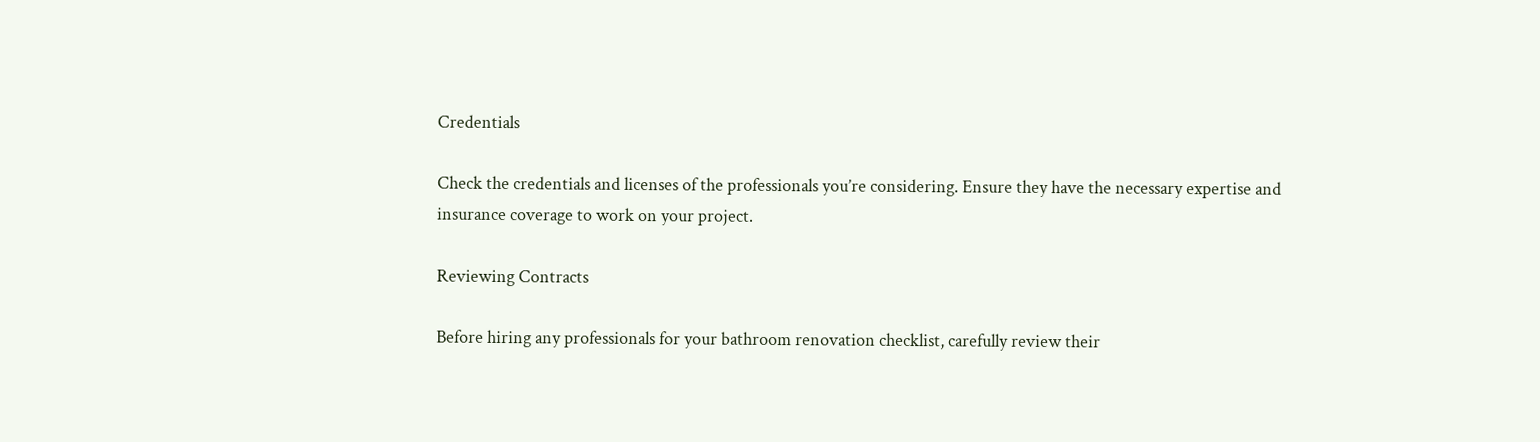Credentials

Check the credentials and licenses of the professionals you’re considering. Ensure they have the necessary expertise and insurance coverage to work on your project.

Reviewing Contracts

Before hiring any professionals for your bathroom renovation checklist, carefully review their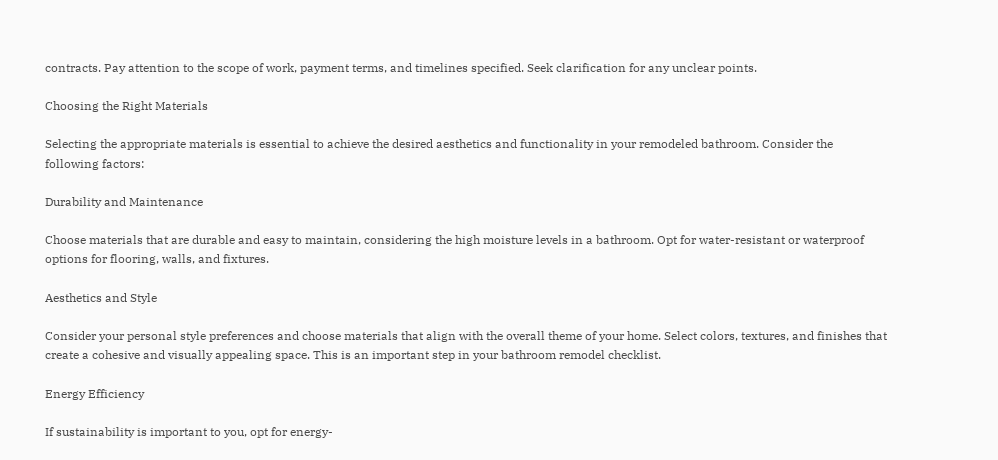contracts. Pay attention to the scope of work, payment terms, and timelines specified. Seek clarification for any unclear points.

Choosing the Right Materials

Selecting the appropriate materials is essential to achieve the desired aesthetics and functionality in your remodeled bathroom. Consider the following factors:

Durability and Maintenance

Choose materials that are durable and easy to maintain, considering the high moisture levels in a bathroom. Opt for water-resistant or waterproof options for flooring, walls, and fixtures.

Aesthetics and Style

Consider your personal style preferences and choose materials that align with the overall theme of your home. Select colors, textures, and finishes that create a cohesive and visually appealing space. This is an important step in your bathroom remodel checklist.

Energy Efficiency

If sustainability is important to you, opt for energy-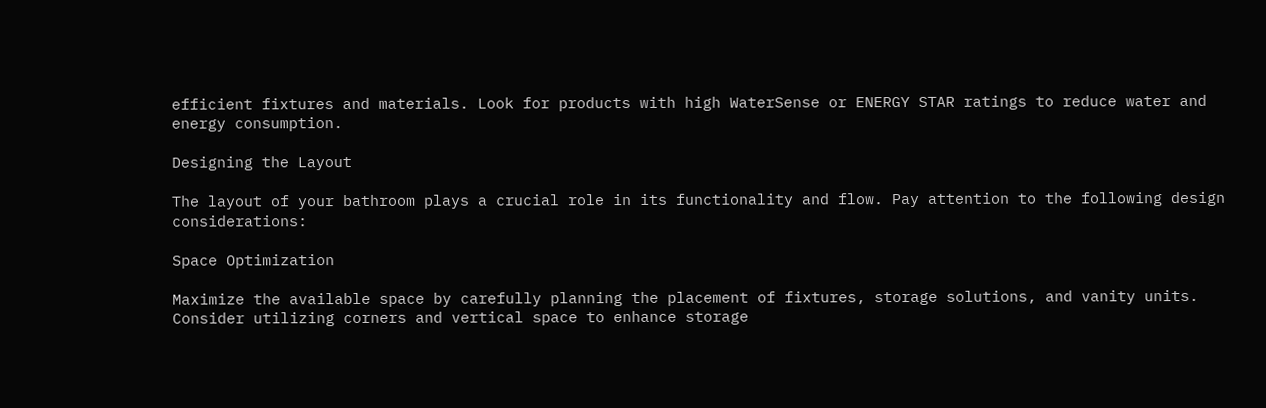efficient fixtures and materials. Look for products with high WaterSense or ENERGY STAR ratings to reduce water and energy consumption.

Designing the Layout

The layout of your bathroom plays a crucial role in its functionality and flow. Pay attention to the following design considerations:

Space Optimization

Maximize the available space by carefully planning the placement of fixtures, storage solutions, and vanity units. Consider utilizing corners and vertical space to enhance storage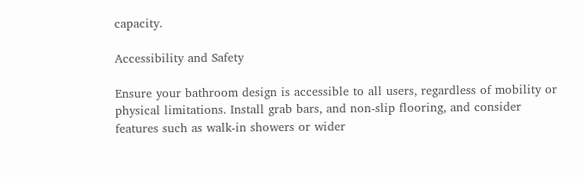capacity.

Accessibility and Safety

Ensure your bathroom design is accessible to all users, regardless of mobility or physical limitations. Install grab bars, and non-slip flooring, and consider features such as walk-in showers or wider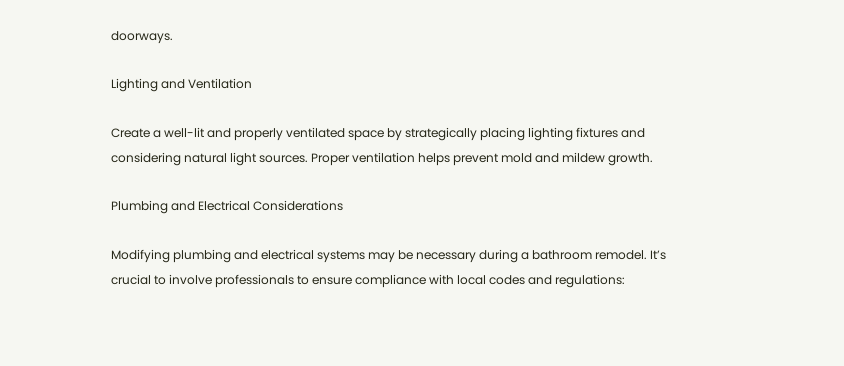doorways.

Lighting and Ventilation

Create a well-lit and properly ventilated space by strategically placing lighting fixtures and considering natural light sources. Proper ventilation helps prevent mold and mildew growth.

Plumbing and Electrical Considerations

Modifying plumbing and electrical systems may be necessary during a bathroom remodel. It’s crucial to involve professionals to ensure compliance with local codes and regulations: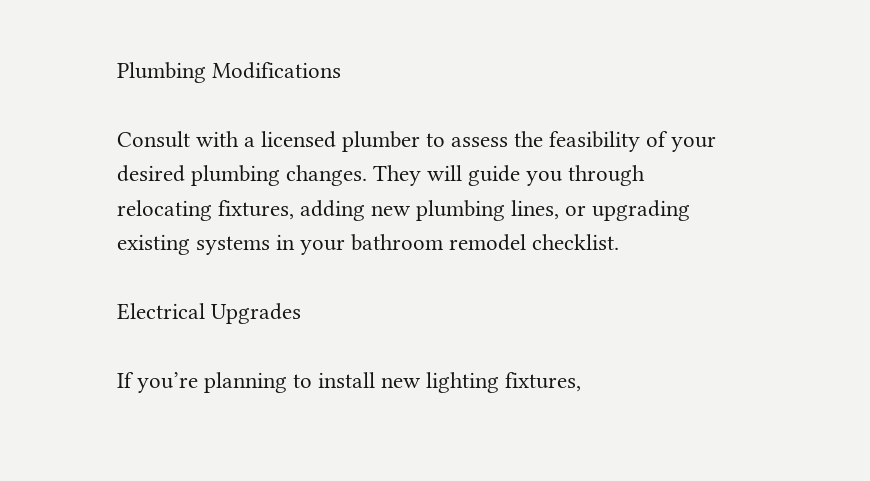Plumbing Modifications

Consult with a licensed plumber to assess the feasibility of your desired plumbing changes. They will guide you through relocating fixtures, adding new plumbing lines, or upgrading existing systems in your bathroom remodel checklist.

Electrical Upgrades

If you’re planning to install new lighting fixtures,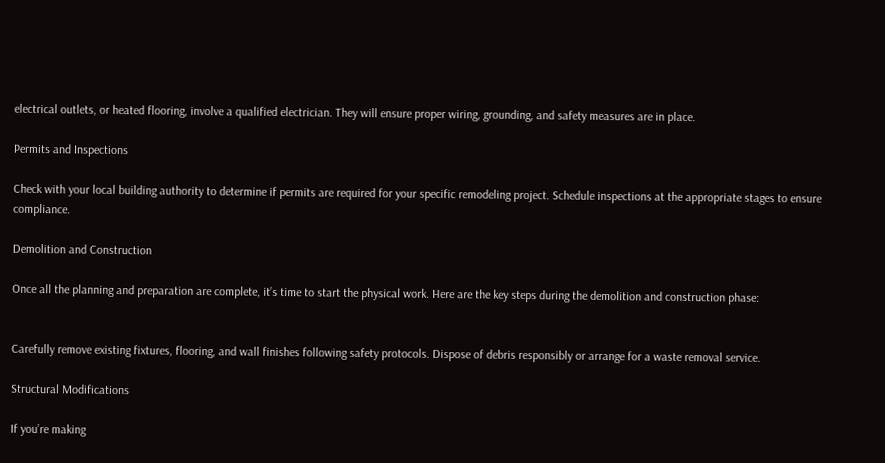electrical outlets, or heated flooring, involve a qualified electrician. They will ensure proper wiring, grounding, and safety measures are in place.

Permits and Inspections

Check with your local building authority to determine if permits are required for your specific remodeling project. Schedule inspections at the appropriate stages to ensure compliance.

Demolition and Construction

Once all the planning and preparation are complete, it’s time to start the physical work. Here are the key steps during the demolition and construction phase:


Carefully remove existing fixtures, flooring, and wall finishes following safety protocols. Dispose of debris responsibly or arrange for a waste removal service.

Structural Modifications

If you’re making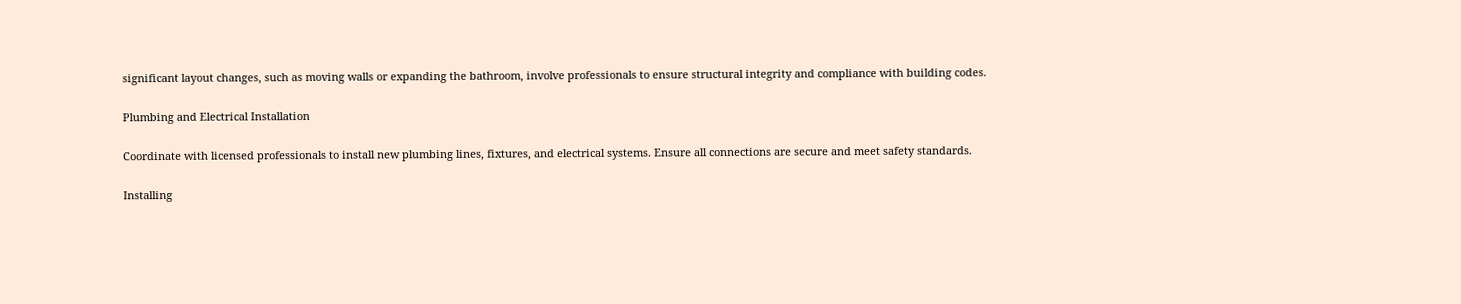significant layout changes, such as moving walls or expanding the bathroom, involve professionals to ensure structural integrity and compliance with building codes.

Plumbing and Electrical Installation

Coordinate with licensed professionals to install new plumbing lines, fixtures, and electrical systems. Ensure all connections are secure and meet safety standards.

Installing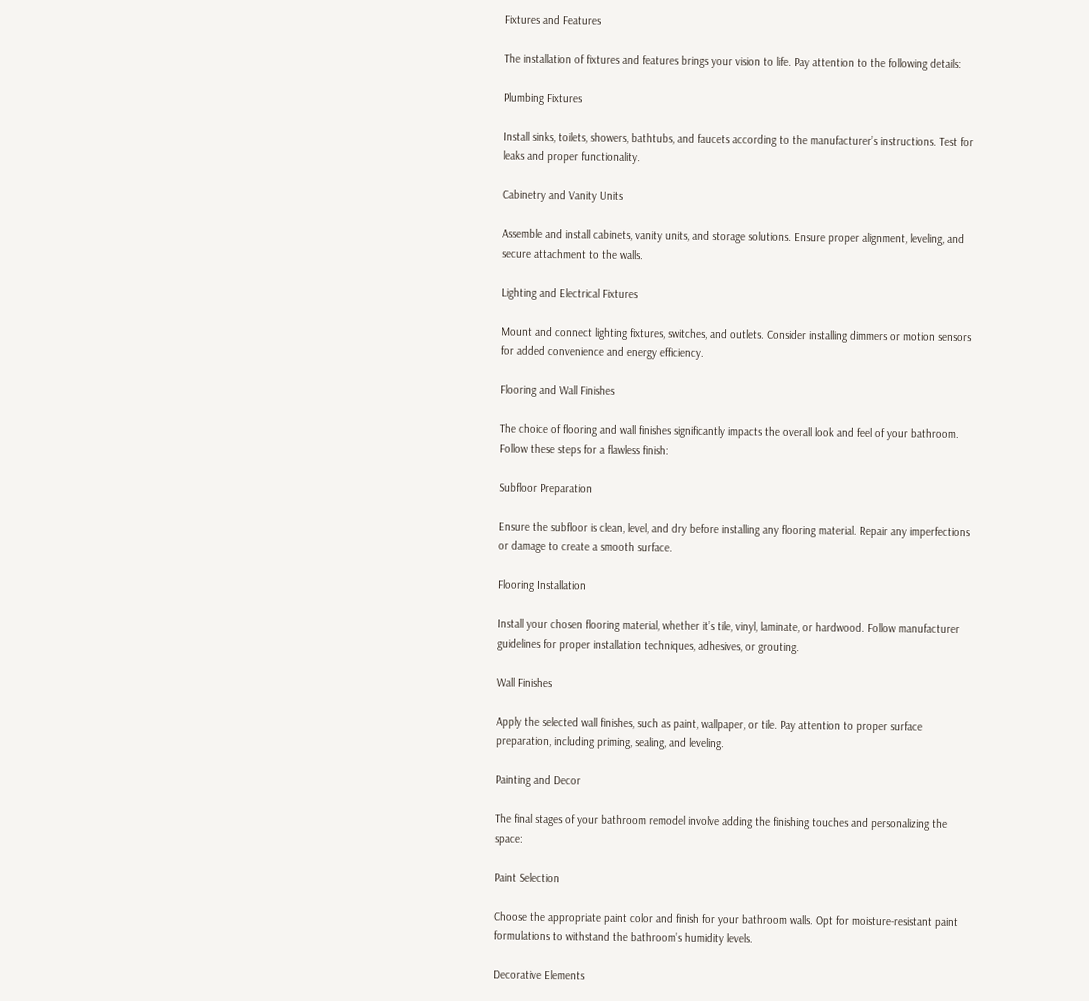Fixtures and Features

The installation of fixtures and features brings your vision to life. Pay attention to the following details:

Plumbing Fixtures

Install sinks, toilets, showers, bathtubs, and faucets according to the manufacturer’s instructions. Test for leaks and proper functionality.

Cabinetry and Vanity Units

Assemble and install cabinets, vanity units, and storage solutions. Ensure proper alignment, leveling, and secure attachment to the walls.

Lighting and Electrical Fixtures

Mount and connect lighting fixtures, switches, and outlets. Consider installing dimmers or motion sensors for added convenience and energy efficiency.

Flooring and Wall Finishes

The choice of flooring and wall finishes significantly impacts the overall look and feel of your bathroom. Follow these steps for a flawless finish:

Subfloor Preparation

Ensure the subfloor is clean, level, and dry before installing any flooring material. Repair any imperfections or damage to create a smooth surface.

Flooring Installation

Install your chosen flooring material, whether it’s tile, vinyl, laminate, or hardwood. Follow manufacturer guidelines for proper installation techniques, adhesives, or grouting.

Wall Finishes

Apply the selected wall finishes, such as paint, wallpaper, or tile. Pay attention to proper surface preparation, including priming, sealing, and leveling.

Painting and Decor

The final stages of your bathroom remodel involve adding the finishing touches and personalizing the space:

Paint Selection

Choose the appropriate paint color and finish for your bathroom walls. Opt for moisture-resistant paint formulations to withstand the bathroom’s humidity levels.

Decorative Elements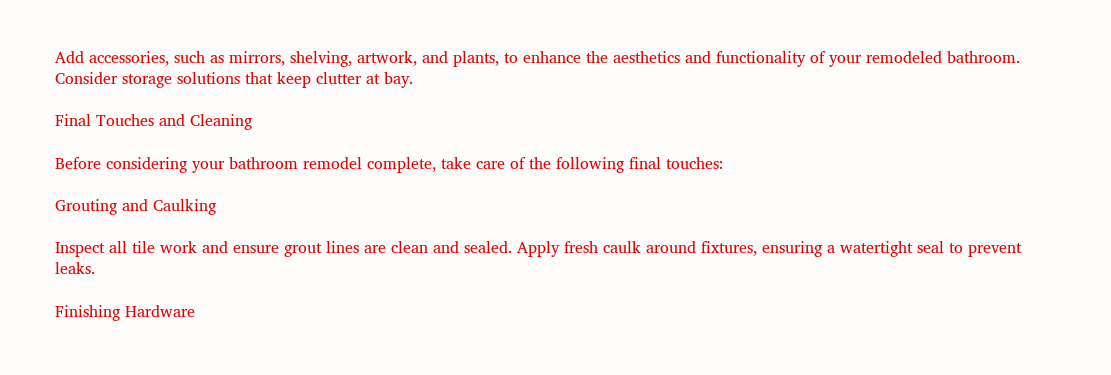Add accessories, such as mirrors, shelving, artwork, and plants, to enhance the aesthetics and functionality of your remodeled bathroom. Consider storage solutions that keep clutter at bay.

Final Touches and Cleaning

Before considering your bathroom remodel complete, take care of the following final touches:

Grouting and Caulking

Inspect all tile work and ensure grout lines are clean and sealed. Apply fresh caulk around fixtures, ensuring a watertight seal to prevent leaks.

Finishing Hardware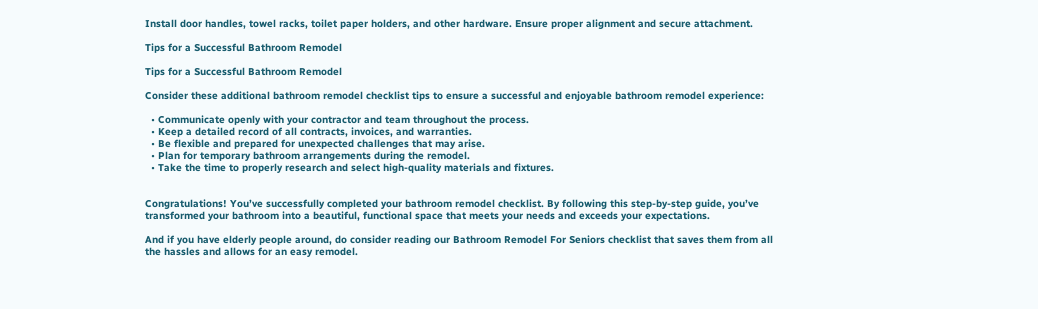Install door handles, towel racks, toilet paper holders, and other hardware. Ensure proper alignment and secure attachment.

Tips for a Successful Bathroom Remodel

Tips for a Successful Bathroom Remodel

Consider these additional bathroom remodel checklist tips to ensure a successful and enjoyable bathroom remodel experience:

  • Communicate openly with your contractor and team throughout the process.
  • Keep a detailed record of all contracts, invoices, and warranties.
  • Be flexible and prepared for unexpected challenges that may arise.
  • Plan for temporary bathroom arrangements during the remodel.
  • Take the time to properly research and select high-quality materials and fixtures.


Congratulations! You’ve successfully completed your bathroom remodel checklist. By following this step-by-step guide, you’ve transformed your bathroom into a beautiful, functional space that meets your needs and exceeds your expectations.

And if you have elderly people around, do consider reading our Bathroom Remodel For Seniors checklist that saves them from all the hassles and allows for an easy remodel.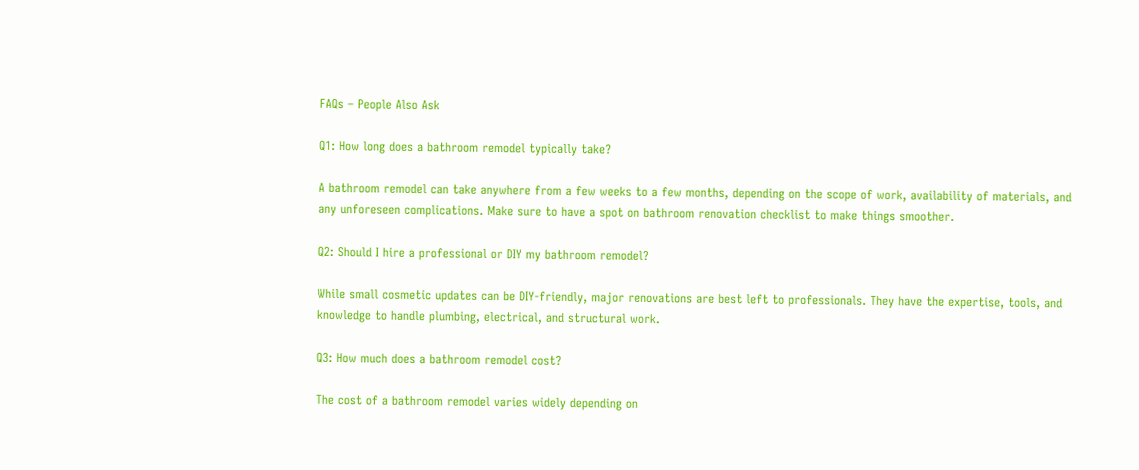FAQs – People Also Ask

Q1: How long does a bathroom remodel typically take?

A bathroom remodel can take anywhere from a few weeks to a few months, depending on the scope of work, availability of materials, and any unforeseen complications. Make sure to have a spot on bathroom renovation checklist to make things smoother.

Q2: Should I hire a professional or DIY my bathroom remodel?

While small cosmetic updates can be DIY-friendly, major renovations are best left to professionals. They have the expertise, tools, and knowledge to handle plumbing, electrical, and structural work.

Q3: How much does a bathroom remodel cost?

The cost of a bathroom remodel varies widely depending on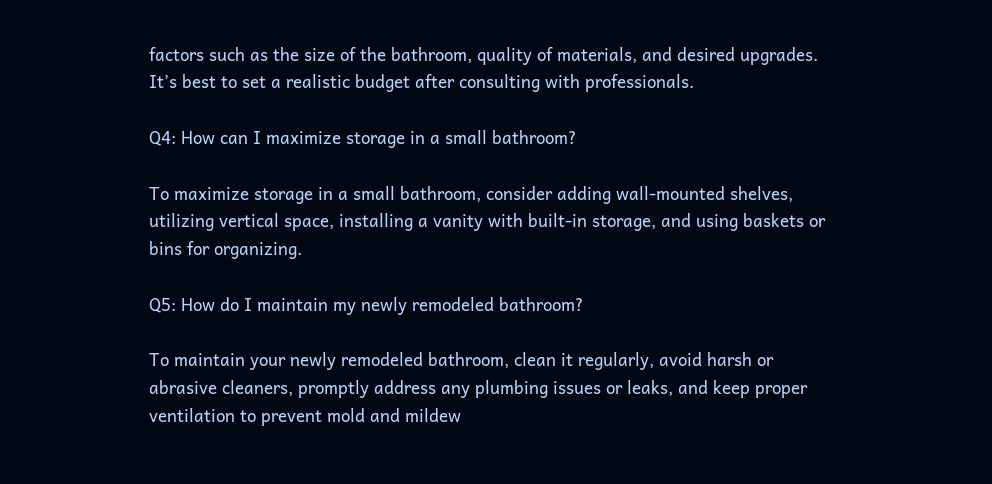factors such as the size of the bathroom, quality of materials, and desired upgrades. It’s best to set a realistic budget after consulting with professionals.

Q4: How can I maximize storage in a small bathroom?

To maximize storage in a small bathroom, consider adding wall-mounted shelves, utilizing vertical space, installing a vanity with built-in storage, and using baskets or bins for organizing.

Q5: How do I maintain my newly remodeled bathroom?

To maintain your newly remodeled bathroom, clean it regularly, avoid harsh or abrasive cleaners, promptly address any plumbing issues or leaks, and keep proper ventilation to prevent mold and mildew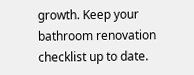growth. Keep your bathroom renovation checklist up to date.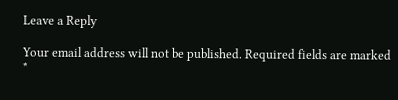Leave a Reply

Your email address will not be published. Required fields are marked *